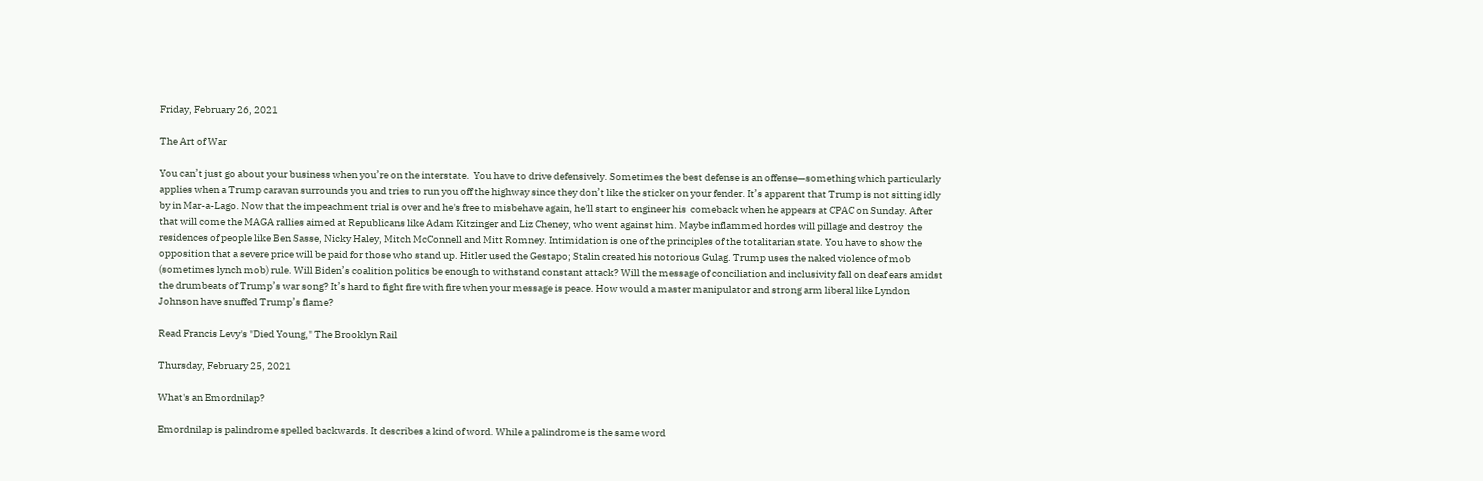Friday, February 26, 2021

The Art of War

You can’t just go about your business when you’re on the interstate.  You have to drive defensively. Sometimes the best defense is an offense—something which particularly applies when a Trump caravan surrounds you and tries to run you off the highway since they don’t like the sticker on your fender. It’s apparent that Trump is not sitting idly by in Mar-a-Lago. Now that the impeachment trial is over and he's free to misbehave again, he'll start to engineer his  comeback when he appears at CPAC on Sunday. After that will come the MAGA rallies aimed at Republicans like Adam Kitzinger and Liz Cheney, who went against him. Maybe inflammed hordes will pillage and destroy  the residences of people like Ben Sasse, Nicky Haley, Mitch McConnell and Mitt Romney. Intimidation is one of the principles of the totalitarian state. You have to show the opposition that a severe price will be paid for those who stand up. Hitler used the Gestapo; Stalin created his notorious Gulag. Trump uses the naked violence of mob (sometimes lynch mob) rule. Will Biden’s coalition politics be enough to withstand constant attack? Will the message of conciliation and inclusivity fall on deaf ears amidst the drumbeats of Trump’s war song? It’s hard to fight fire with fire when your message is peace. How would a master manipulator and strong arm liberal like Lyndon Johnson have snuffed Trump’s flame?

Read Francis Levy's "Died Young," The Brooklyn Rail

Thursday, February 25, 2021

What's an Emordnilap?

Emordnilap is palindrome spelled backwards. It describes a kind of word. While a palindrome is the same word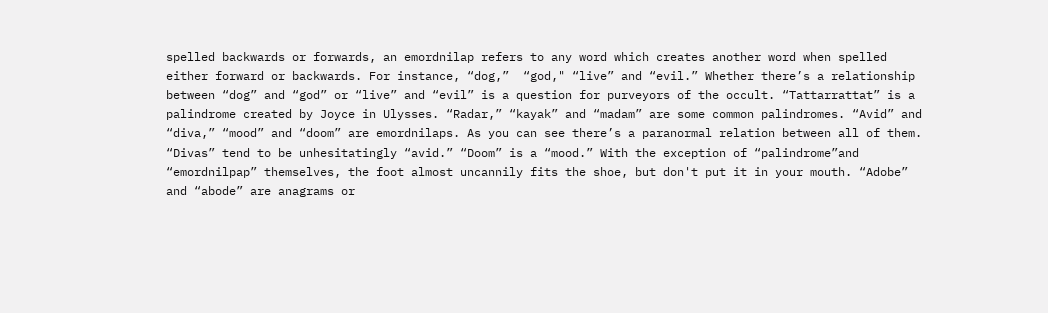spelled backwards or forwards, an emordnilap refers to any word which creates another word when spelled either forward or backwards. For instance, “dog,”  “god," “live” and “evil.” Whether there’s a relationship between “dog” and “god” or “live” and “evil” is a question for purveyors of the occult. “Tattarrattat” is a palindrome created by Joyce in Ulysses. “Radar,” “kayak” and “madam” are some common palindromes. “Avid” and “diva,” “mood” and “doom” are emordnilaps. As you can see there’s a paranormal relation between all of them. “Divas” tend to be unhesitatingly “avid.” “Doom” is a “mood.” With the exception of “palindrome”and “emordnilpap” themselves, the foot almost uncannily fits the shoe, but don't put it in your mouth. “Adobe” and “abode” are anagrams or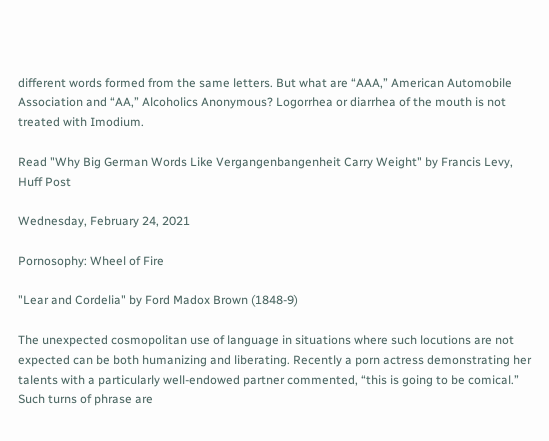different words formed from the same letters. But what are “AAA,” American Automobile Association and “AA,” Alcoholics Anonymous? Logorrhea or diarrhea of the mouth is not treated with Imodium.

Read "Why Big German Words Like Vergangenbangenheit Carry Weight" by Francis Levy, Huff Post

Wednesday, February 24, 2021

Pornosophy: Wheel of Fire

"Lear and Cordelia" by Ford Madox Brown (1848-9)

The unexpected cosmopolitan use of language in situations where such locutions are not expected can be both humanizing and liberating. Recently a porn actress demonstrating her talents with a particularly well-endowed partner commented, “this is going to be comical.” Such turns of phrase are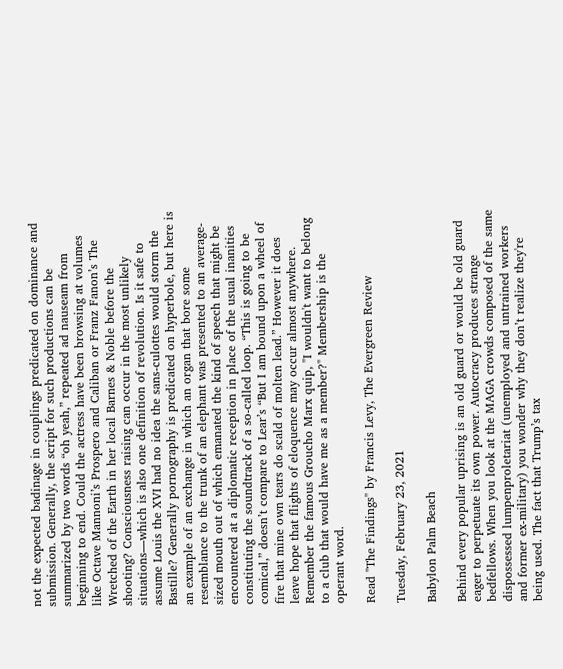not the expected badinage in couplings predicated on dominance and submission. Generally, the script for such productions can be summarized by two words “oh yeah,” repeated ad nauseam from beginning to end. Could the actress have been browsing at volumes like Octave Mannoni’s Prospero and Caliban or Franz Fanon’s The Wretched of the Earth in her local Barnes & Noble before the shooting? Consciousness raising can occur in the most unlikely situations—which is also one definition of revolution. Is it safe to assume Louis the XVI had no idea the sans-culottes would storm the Bastille? Generally pornography is predicated on hyperbole, but here is an example of an exchange in which an organ that bore some resemblance to the trunk of an elephant was presented to an average-sized mouth out of which emanated the kind of speech that might be encountered at a diplomatic reception in place of the usual inanities constituting the soundtrack of a so-called loop. “This is going to be comical,” doesn’t compare to Lear’s “But I am bound upon a wheel of fire that mine own tears do scald of molten lead.” However it does leave hope that flights of eloquence may occur almost anywhere. Remember the famous Groucho Marx quip, "I wouldn't want to belong to a club that would have me as a member?" Membership is the operant word.

Read "The Findings" by Francis Levy, The Evergreen Review

Tuesday, February 23, 2021

Babylon Palm Beach

Behind every popular uprising is an old guard or would be old guard eager to perpetuate its own power. Autocracy produces strange bedfellows. When you look at the MAGA crowds composed of the same dispossessed lumpenproletariat (unemployed and untrained workers and former ex-military) you wonder why they don’t realize they're being used. The fact that Trump’s tax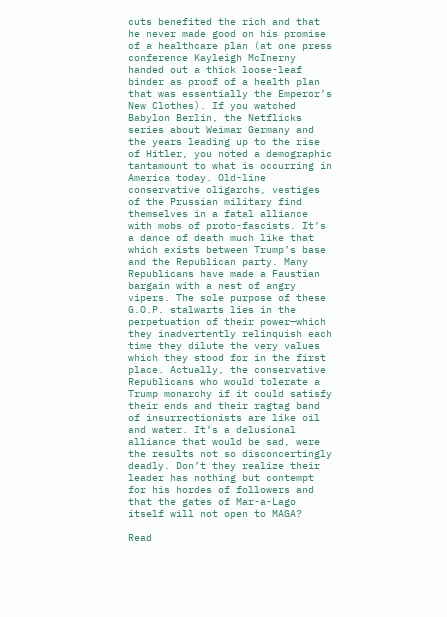cuts benefited the rich and that he never made good on his promise of a healthcare plan (at one press conference Kayleigh McInerny handed out a thick loose-leaf binder as proof of a health plan that was essentially the Emperor’s New Clothes). If you watched Babylon Berlin, the Netflicks series about Weimar Germany and the years leading up to the rise of Hitler, you noted a demographic tantamount to what is occurring in America today. Old-line conservative oligarchs, vestiges of the Prussian military find themselves in a fatal alliance with mobs of proto-fascists. It’s a dance of death much like that which exists between Trump’s base and the Republican party. Many Republicans have made a Faustian bargain with a nest of angry vipers. The sole purpose of these G.O.P. stalwarts lies in the perpetuation of their power—which they inadvertently relinquish each time they dilute the very values which they stood for in the first place. Actually, the conservative Republicans who would tolerate a Trump monarchy if it could satisfy their ends and their ragtag band of insurrectionists are like oil and water. It’s a delusional alliance that would be sad, were the results not so disconcertingly deadly. Don’t they realize their leader has nothing but contempt for his hordes of followers and that the gates of Mar-a-Lago itself will not open to MAGA?

Read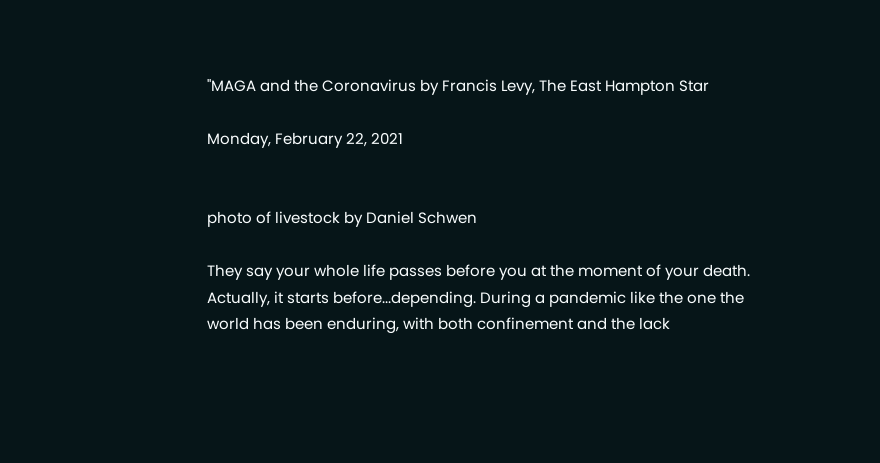"MAGA and the Coronavirus by Francis Levy, The East Hampton Star

Monday, February 22, 2021


photo of livestock by Daniel Schwen

They say your whole life passes before you at the moment of your death. Actually, it starts before...depending. During a pandemic like the one the world has been enduring, with both confinement and the lack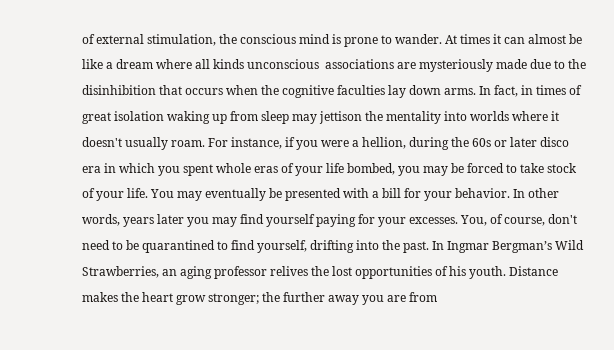of external stimulation, the conscious mind is prone to wander. At times it can almost be like a dream where all kinds unconscious  associations are mysteriously made due to the disinhibition that occurs when the cognitive faculties lay down arms. In fact, in times of great isolation waking up from sleep may jettison the mentality into worlds where it doesn't usually roam. For instance, if you were a hellion, during the 60s or later disco era in which you spent whole eras of your life bombed, you may be forced to take stock of your life. You may eventually be presented with a bill for your behavior. In other words, years later you may find yourself paying for your excesses. You, of course, don't need to be quarantined to find yourself, drifting into the past. In Ingmar Bergman’s Wild Strawberries, an aging professor relives the lost opportunities of his youth. Distance makes the heart grow stronger; the further away you are from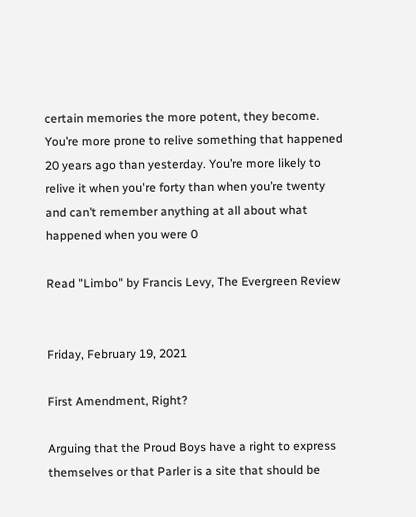certain memories the more potent, they become. You’re more prone to relive something that happened 20 years ago than yesterday. You’re more likely to relive it when you're forty than when you’re twenty and can’t remember anything at all about what happened when you were 0

Read "Limbo" by Francis Levy, The Evergreen Review


Friday, February 19, 2021

First Amendment, Right?

Arguing that the Proud Boys have a right to express themselves or that Parler is a site that should be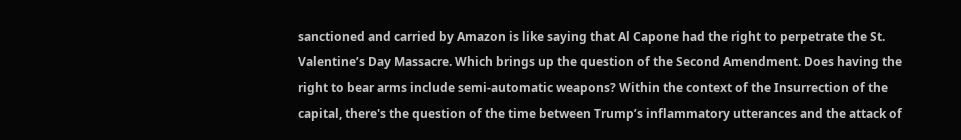sanctioned and carried by Amazon is like saying that Al Capone had the right to perpetrate the St. Valentine’s Day Massacre. Which brings up the question of the Second Amendment. Does having the right to bear arms include semi-automatic weapons? Within the context of the Insurrection of the capital, there's the question of the time between Trump’s inflammatory utterances and the attack of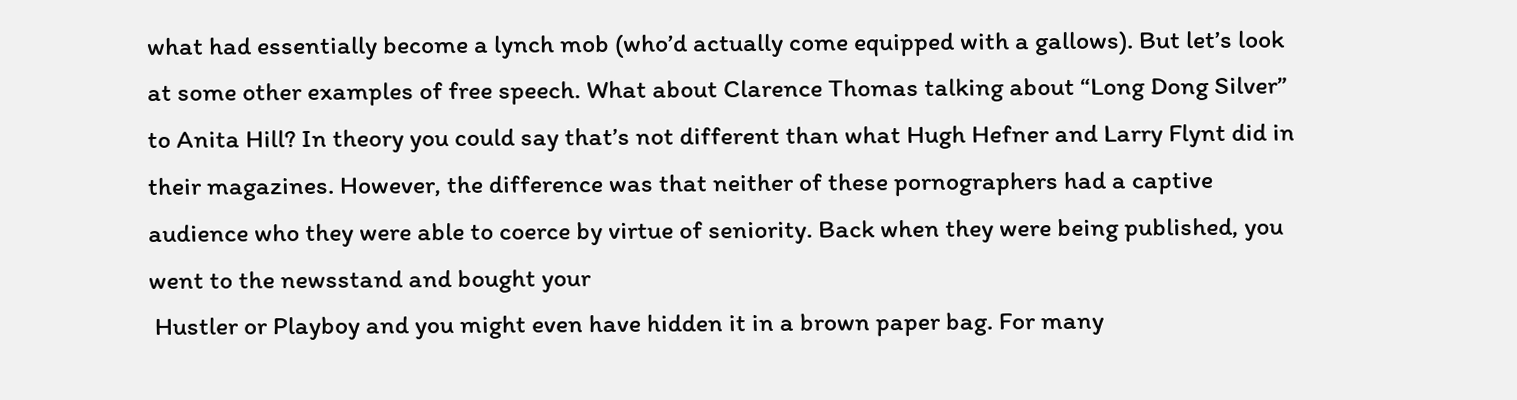what had essentially become a lynch mob (who’d actually come equipped with a gallows). But let’s look at some other examples of free speech. What about Clarence Thomas talking about “Long Dong Silver” to Anita Hill? In theory you could say that’s not different than what Hugh Hefner and Larry Flynt did in their magazines. However, the difference was that neither of these pornographers had a captive audience who they were able to coerce by virtue of seniority. Back when they were being published, you went to the newsstand and bought your
 Hustler or Playboy and you might even have hidden it in a brown paper bag. For many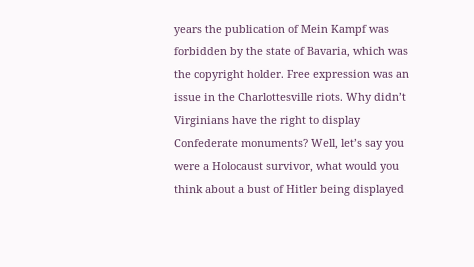years the publication of Mein Kampf was forbidden by the state of Bavaria, which was the copyright holder. Free expression was an issue in the Charlottesville riots. Why didn’t Virginians have the right to display Confederate monuments? Well, let’s say you were a Holocaust survivor, what would you think about a bust of Hitler being displayed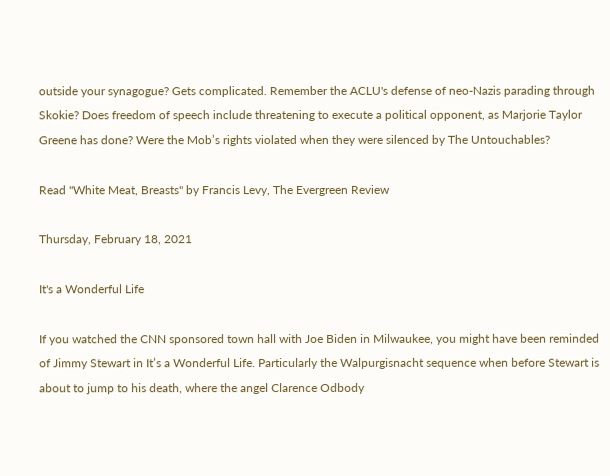outside your synagogue? Gets complicated. Remember the ACLU's defense of neo-Nazis parading through Skokie? Does freedom of speech include threatening to execute a political opponent, as Marjorie Taylor Greene has done? Were the Mob’s rights violated when they were silenced by The Untouchables?

Read "White Meat, Breasts" by Francis Levy, The Evergreen Review

Thursday, February 18, 2021

It's a Wonderful Life

If you watched the CNN sponsored town hall with Joe Biden in Milwaukee, you might have been reminded of Jimmy Stewart in It’s a Wonderful Life. Particularly the Walpurgisnacht sequence when before Stewart is about to jump to his death, where the angel Clarence Odbody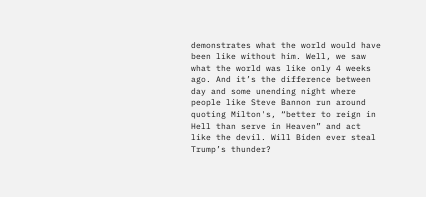demonstrates what the world would have been like without him. Well, we saw what the world was like only 4 weeks ago. And it’s the difference between day and some unending night where people like Steve Bannon run around quoting Milton's, “better to reign in Hell than serve in Heaven” and act like the devil. Will Biden ever steal Trump’s thunder?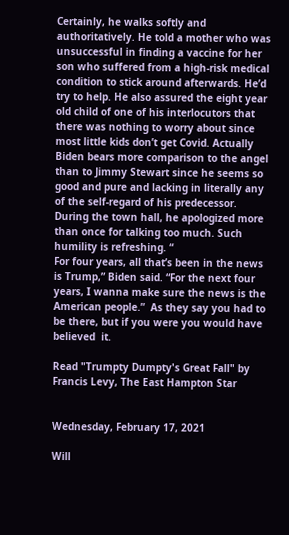Certainly, he walks softly and authoritatively. He told a mother who was unsuccessful in finding a vaccine for her son who suffered from a high-risk medical condition to stick around afterwards. He’d try to help. He also assured the eight year old child of one of his interlocutors that there was nothing to worry about since most little kids don’t get Covid. Actually Biden bears more comparison to the angel than to Jimmy Stewart since he seems so good and pure and lacking in literally any of the self-regard of his predecessor.  During the town hall, he apologized more than once for talking too much. Such humility is refreshing. “
For four years, all that’s been in the news is Trump,” Biden said. “For the next four years, I wanna make sure the news is the American people.”  As they say you had to be there, but if you were you would have believed  it.

Read "Trumpty Dumpty's Great Fall" by Francis Levy, The East Hampton Star


Wednesday, February 17, 2021

Will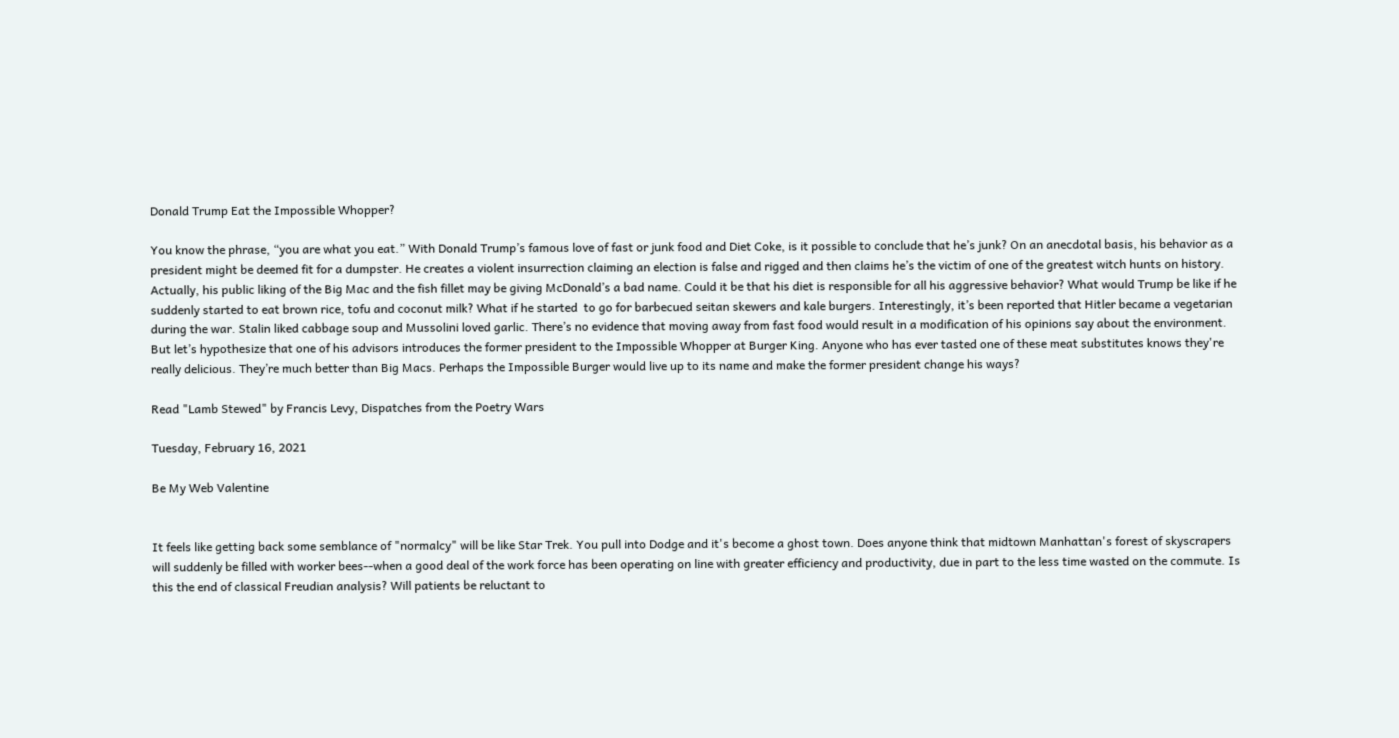Donald Trump Eat the Impossible Whopper?

You know the phrase, “you are what you eat.” With Donald Trump’s famous love of fast or junk food and Diet Coke, is it possible to conclude that he’s junk? On an anecdotal basis, his behavior as a president might be deemed fit for a dumpster. He creates a violent insurrection claiming an election is false and rigged and then claims he’s the victim of one of the greatest witch hunts on history. Actually, his public liking of the Big Mac and the fish fillet may be giving McDonald’s a bad name. Could it be that his diet is responsible for all his aggressive behavior? What would Trump be like if he suddenly started to eat brown rice, tofu and coconut milk? What if he started  to go for barbecued seitan skewers and kale burgers. Interestingly, it’s been reported that Hitler became a vegetarian during the war. Stalin liked cabbage soup and Mussolini loved garlic. There’s no evidence that moving away from fast food would result in a modification of his opinions say about the environment. But let’s hypothesize that one of his advisors introduces the former president to the Impossible Whopper at Burger King. Anyone who has ever tasted one of these meat substitutes knows they're really delicious. They’re much better than Big Macs. Perhaps the Impossible Burger would live up to its name and make the former president change his ways?

Read "Lamb Stewed" by Francis Levy, Dispatches from the Poetry Wars

Tuesday, February 16, 2021

Be My Web Valentine


It feels like getting back some semblance of "normalcy" will be like Star Trek. You pull into Dodge and it's become a ghost town. Does anyone think that midtown Manhattan's forest of skyscrapers will suddenly be filled with worker bees--when a good deal of the work force has been operating on line with greater efficiency and productivity, due in part to the less time wasted on the commute. Is this the end of classical Freudian analysis? Will patients be reluctant to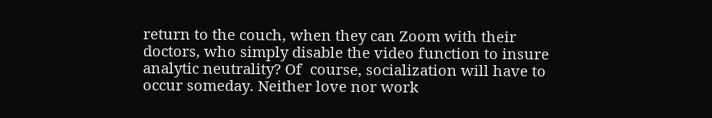return to the couch, when they can Zoom with their doctors, who simply disable the video function to insure analytic neutrality? Of  course, socialization will have to occur someday. Neither love nor work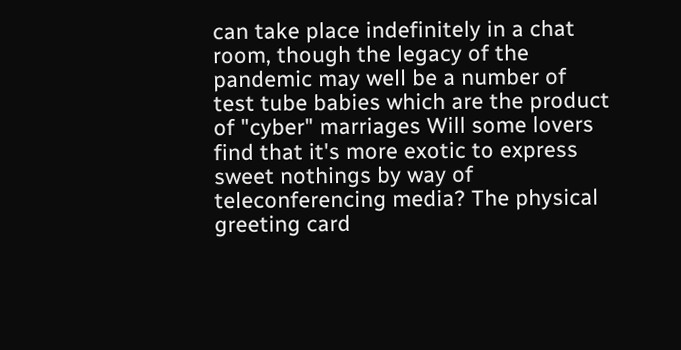can take place indefinitely in a chat room, though the legacy of the pandemic may well be a number of test tube babies which are the product of "cyber" marriages Will some lovers find that it's more exotic to express sweet nothings by way of teleconferencing media? The physical greeting card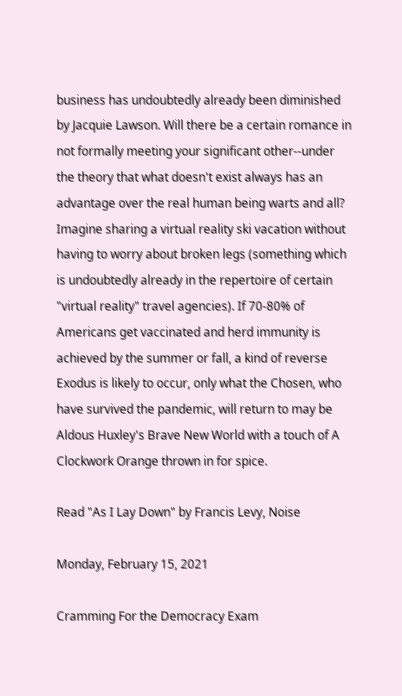business has undoubtedly already been diminished by Jacquie Lawson. Will there be a certain romance in not formally meeting your significant other--under the theory that what doesn't exist always has an advantage over the real human being warts and all? Imagine sharing a virtual reality ski vacation without having to worry about broken legs (something which is undoubtedly already in the repertoire of certain "virtual reality" travel agencies). If 70-80% of Americans get vaccinated and herd immunity is achieved by the summer or fall, a kind of reverse Exodus is likely to occur, only what the Chosen, who have survived the pandemic, will return to may be Aldous Huxley's Brave New World with a touch of A  Clockwork Orange thrown in for spice.

Read "As I Lay Down" by Francis Levy, Noise

Monday, February 15, 2021

Cramming For the Democracy Exam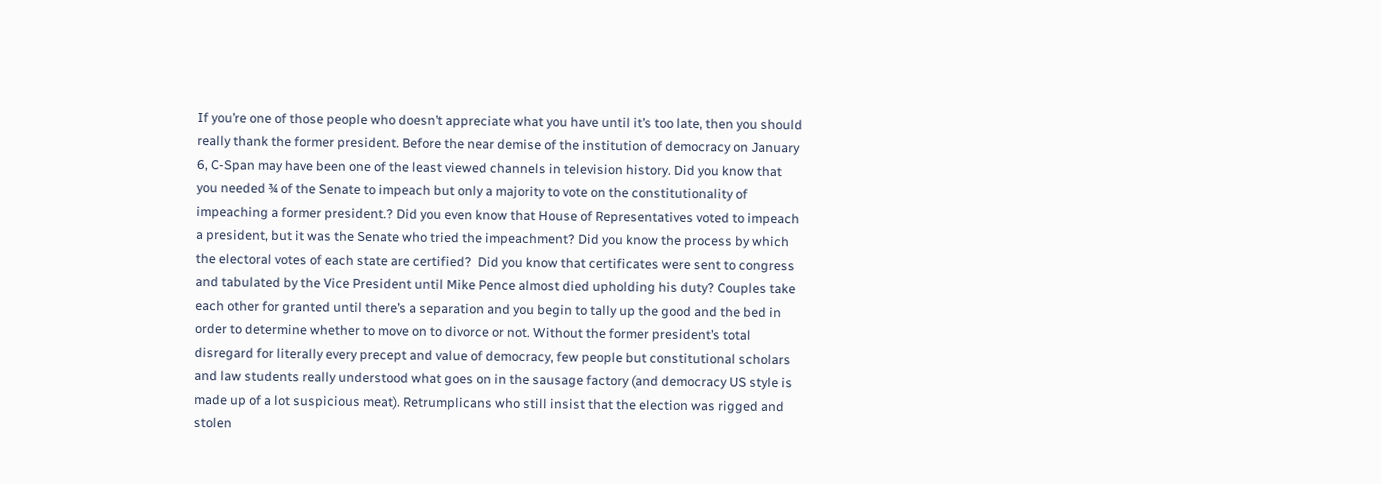If you’re one of those people who doesn’t appreciate what you have until it’s too late, then you should really thank the former president. Before the near demise of the institution of democracy on January 6, C-Span may have been one of the least viewed channels in television history. Did you know that you needed ¾ of the Senate to impeach but only a majority to vote on the constitutionality of impeaching a former president.? Did you even know that House of Representatives voted to impeach a president, but it was the Senate who tried the impeachment? Did you know the process by which the electoral votes of each state are certified?  Did you know that certificates were sent to congress and tabulated by the Vice President until Mike Pence almost died upholding his duty? Couples take each other for granted until there’s a separation and you begin to tally up the good and the bed in order to determine whether to move on to divorce or not. Without the former president’s total disregard for literally every precept and value of democracy, few people but constitutional scholars and law students really understood what goes on in the sausage factory (and democracy US style is made up of a lot suspicious meat). Retrumplicans who still insist that the election was rigged and stolen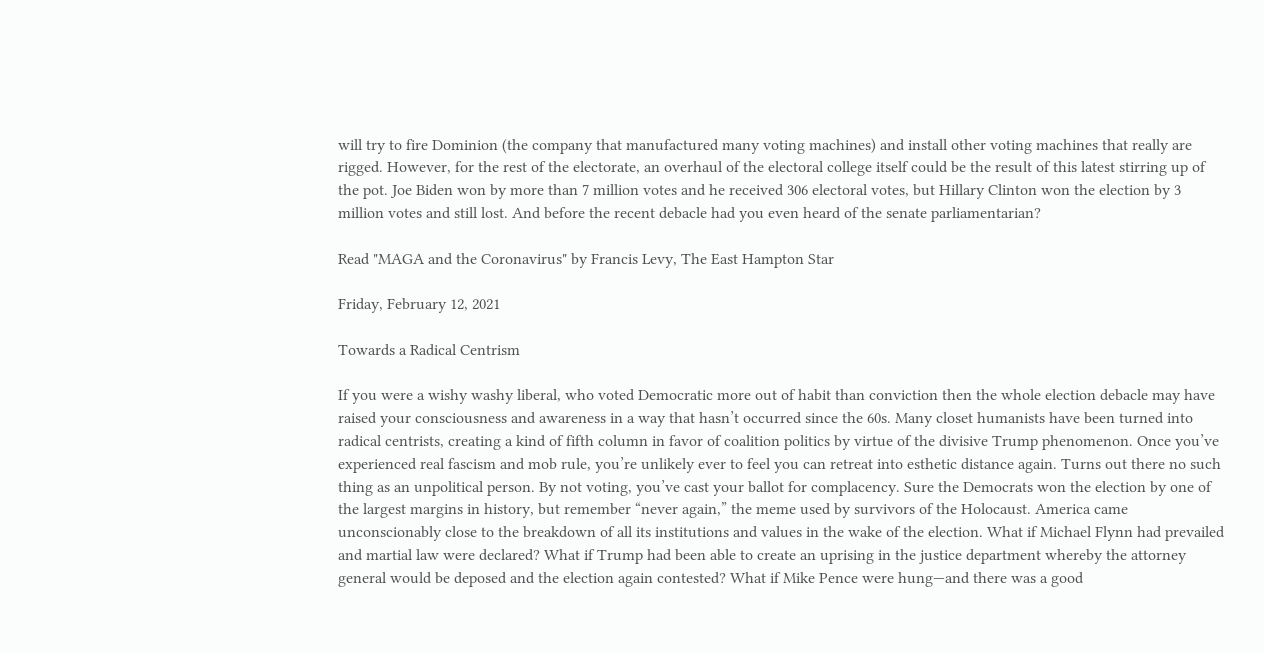will try to fire Dominion (the company that manufactured many voting machines) and install other voting machines that really are rigged. However, for the rest of the electorate, an overhaul of the electoral college itself could be the result of this latest stirring up of the pot. Joe Biden won by more than 7 million votes and he received 306 electoral votes, but Hillary Clinton won the election by 3 million votes and still lost. And before the recent debacle had you even heard of the senate parliamentarian?

Read "MAGA and the Coronavirus" by Francis Levy, The East Hampton Star

Friday, February 12, 2021

Towards a Radical Centrism

If you were a wishy washy liberal, who voted Democratic more out of habit than conviction then the whole election debacle may have raised your consciousness and awareness in a way that hasn’t occurred since the 60s. Many closet humanists have been turned into radical centrists, creating a kind of fifth column in favor of coalition politics by virtue of the divisive Trump phenomenon. Once you’ve experienced real fascism and mob rule, you’re unlikely ever to feel you can retreat into esthetic distance again. Turns out there no such thing as an unpolitical person. By not voting, you’ve cast your ballot for complacency. Sure the Democrats won the election by one of the largest margins in history, but remember “never again,” the meme used by survivors of the Holocaust. America came unconscionably close to the breakdown of all its institutions and values in the wake of the election. What if Michael Flynn had prevailed and martial law were declared? What if Trump had been able to create an uprising in the justice department whereby the attorney general would be deposed and the election again contested? What if Mike Pence were hung—and there was a good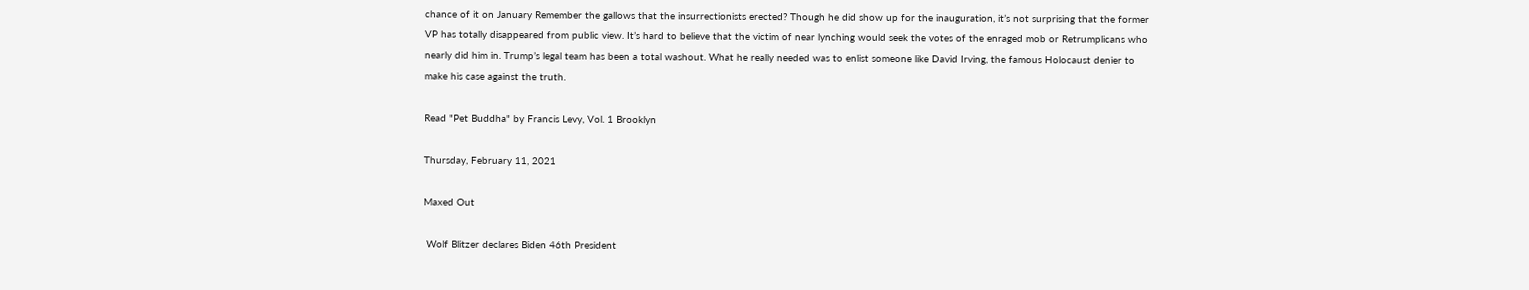chance of it on January Remember the gallows that the insurrectionists erected? Though he did show up for the inauguration, it’s not surprising that the former VP has totally disappeared from public view. It’s hard to believe that the victim of near lynching would seek the votes of the enraged mob or Retrumplicans who nearly did him in. Trump’s legal team has been a total washout. What he really needed was to enlist someone like David Irving, the famous Holocaust denier to make his case against the truth.

Read "Pet Buddha" by Francis Levy, Vol. 1 Brooklyn

Thursday, February 11, 2021

Maxed Out

 Wolf Blitzer declares Biden 46th President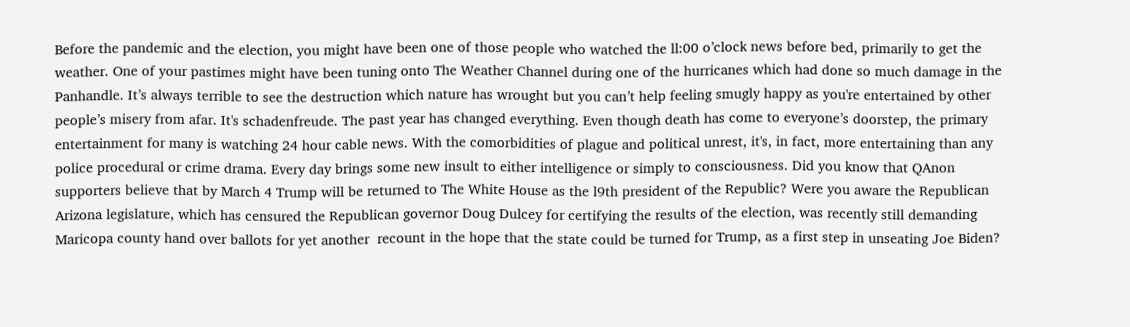Before the pandemic and the election, you might have been one of those people who watched the ll:00 o’clock news before bed, primarily to get the weather. One of your pastimes might have been tuning onto The Weather Channel during one of the hurricanes which had done so much damage in the Panhandle. It’s always terrible to see the destruction which nature has wrought but you can’t help feeling smugly happy as you're entertained by other people’s misery from afar. It's schadenfreude. The past year has changed everything. Even though death has come to everyone’s doorstep, the primary entertainment for many is watching 24 hour cable news. With the comorbidities of plague and political unrest, it's, in fact, more entertaining than any police procedural or crime drama. Every day brings some new insult to either intelligence or simply to consciousness. Did you know that QAnon supporters believe that by March 4 Trump will be returned to The White House as the l9th president of the Republic? Were you aware the Republican Arizona legislature, which has censured the Republican governor Doug Dulcey for certifying the results of the election, was recently still demanding Maricopa county hand over ballots for yet another  recount in the hope that the state could be turned for Trump, as a first step in unseating Joe Biden?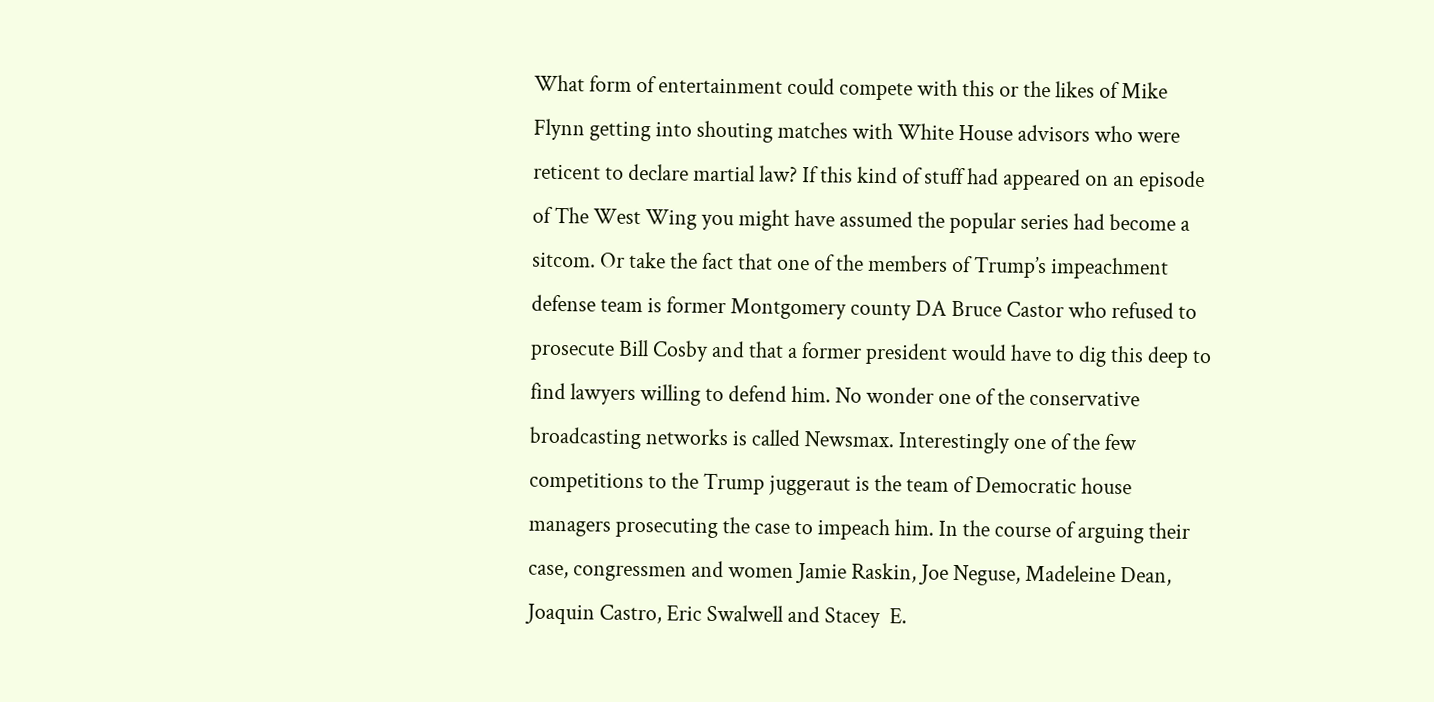What form of entertainment could compete with this or the likes of Mike Flynn getting into shouting matches with White House advisors who were reticent to declare martial law? If this kind of stuff had appeared on an episode of The West Wing you might have assumed the popular series had become a sitcom. Or take the fact that one of the members of Trump’s impeachment defense team is former Montgomery county DA Bruce Castor who refused to prosecute Bill Cosby and that a former president would have to dig this deep to find lawyers willing to defend him. No wonder one of the conservative broadcasting networks is called Newsmax. Interestingly one of the few competitions to the Trump juggeraut is the team of Democratic house managers prosecuting the case to impeach him. In the course of arguing their case, congressmen and women Jamie Raskin, Joe Neguse, Madeleine Dean, Joaquin Castro, Eric Swalwell and Stacey  E.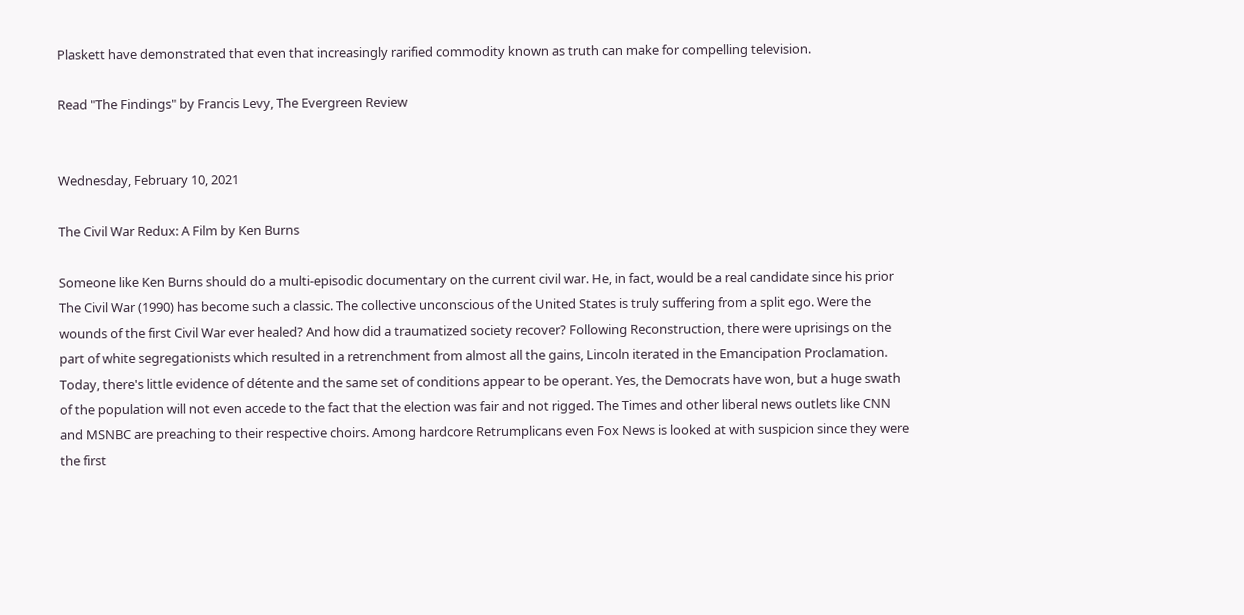Plaskett have demonstrated that even that increasingly rarified commodity known as truth can make for compelling television.

Read "The Findings" by Francis Levy, The Evergreen Review


Wednesday, February 10, 2021

The Civil War Redux: A Film by Ken Burns

Someone like Ken Burns should do a multi-episodic documentary on the current civil war. He, in fact, would be a real candidate since his prior The Civil War (1990) has become such a classic. The collective unconscious of the United States is truly suffering from a split ego. Were the wounds of the first Civil War ever healed? And how did a traumatized society recover? Following Reconstruction, there were uprisings on the part of white segregationists which resulted in a retrenchment from almost all the gains, Lincoln iterated in the Emancipation Proclamation. Today, there's little evidence of détente and the same set of conditions appear to be operant. Yes, the Democrats have won, but a huge swath of the population will not even accede to the fact that the election was fair and not rigged. The Times and other liberal news outlets like CNN and MSNBC are preaching to their respective choirs. Among hardcore Retrumplicans even Fox News is looked at with suspicion since they were the first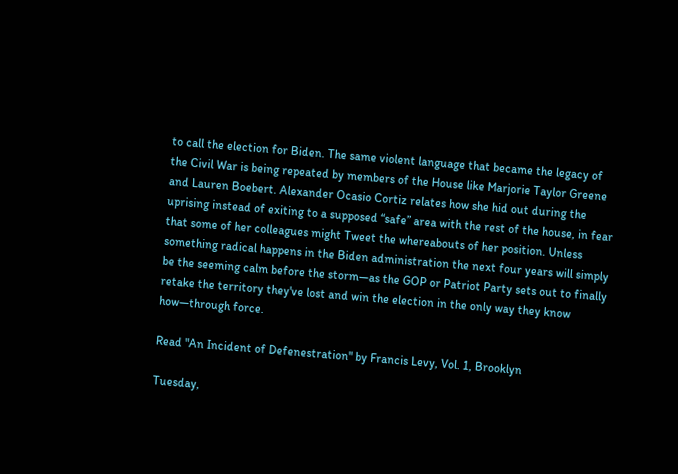to call the election for Biden. The same violent language that became the legacy of the Civil War is being repeated by members of the House like Marjorie Taylor Greene and Lauren Boebert. Alexander Ocasio Cortiz relates how she hid out during the uprising instead of exiting to a supposed “safe” area with the rest of the house, in fear that some of her colleagues might Tweet the whereabouts of her position. Unless something radical happens in the Biden administration the next four years will simply be the seeming calm before the storm—as the GOP or Patriot Party sets out to finally retake the territory they've lost and win the election in the only way they know how—through force.

Read "An Incident of Defenestration" by Francis Levy, Vol. 1, Brooklyn

Tuesday,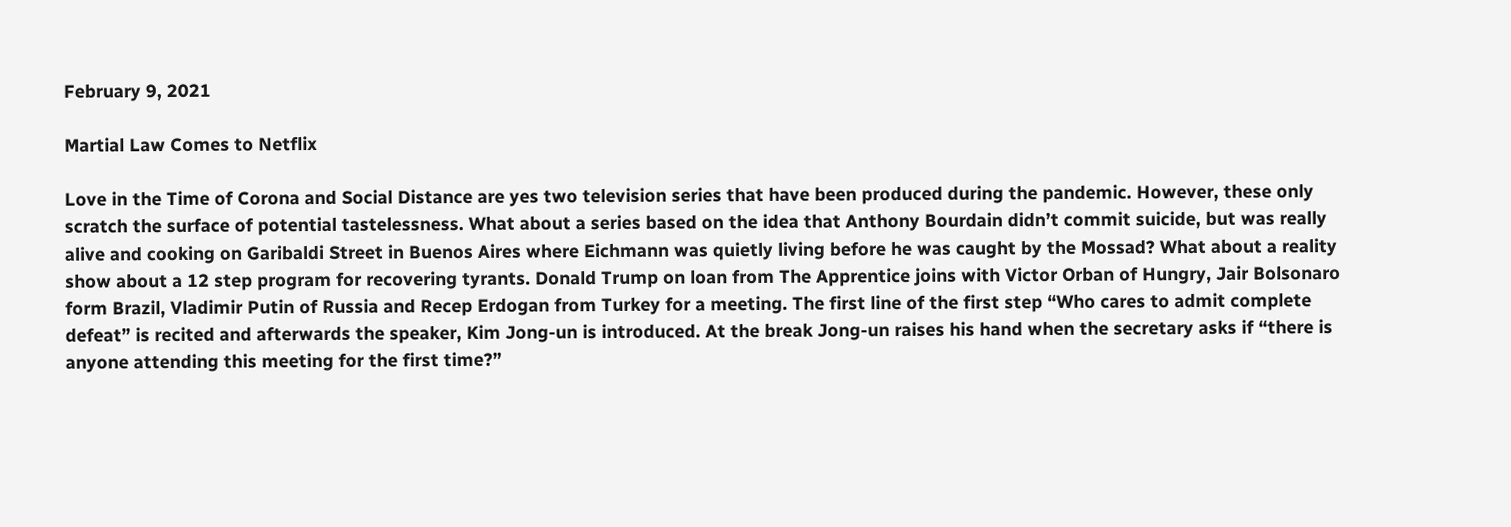February 9, 2021

Martial Law Comes to Netflix

Love in the Time of Corona and Social Distance are yes two television series that have been produced during the pandemic. However, these only scratch the surface of potential tastelessness. What about a series based on the idea that Anthony Bourdain didn’t commit suicide, but was really alive and cooking on Garibaldi Street in Buenos Aires where Eichmann was quietly living before he was caught by the Mossad? What about a reality show about a 12 step program for recovering tyrants. Donald Trump on loan from The Apprentice joins with Victor Orban of Hungry, Jair Bolsonaro form Brazil, Vladimir Putin of Russia and Recep Erdogan from Turkey for a meeting. The first line of the first step “Who cares to admit complete defeat” is recited and afterwards the speaker, Kim Jong-un is introduced. At the break Jong-un raises his hand when the secretary asks if “there is anyone attending this meeting for the first time?”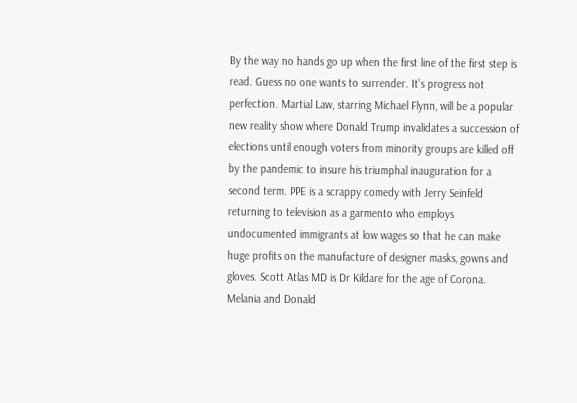By the way no hands go up when the first line of the first step is read. Guess no one wants to surrender. It’s progress not perfection. Martial Law, starring Michael Flynn, will be a popular new reality show where Donald Trump invalidates a succession of elections until enough voters from minority groups are killed off by the pandemic to insure his triumphal inauguration for a second term. PPE is a scrappy comedy with Jerry Seinfeld returning to television as a garmento who employs undocumented immigrants at low wages so that he can make huge profits on the manufacture of designer masks, gowns and gloves. Scott Atlas MD is Dr Kildare for the age of Corona. Melania and Donald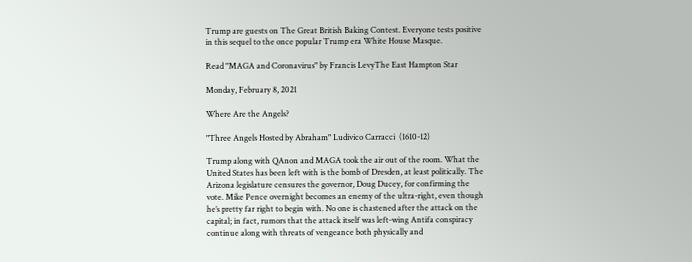Trump are guests on The Great British Baking Contest. Everyone tests positive in this sequel to the once popular Trump era White House Masque.

Read "MAGA and Coronavirus" by Francis LevyThe East Hampton Star

Monday, February 8, 2021

Where Are the Angels?

"Three Angels Hosted by Abraham" Ludivico Carracci  (1610-12)

Trump along with QAnon and MAGA took the air out of the room. What the United States has been left with is the bomb of Dresden, at least politically. The Arizona legislature censures the governor, Doug Ducey, for confirming the vote. Mike Pence overnight becomes an enemy of the ultra-right, even though he’s pretty far right to begin with. No one is chastened after the attack on the capital; in fact, rumors that the attack itself was left-wing Antifa conspiracy continue along with threats of vengeance both physically and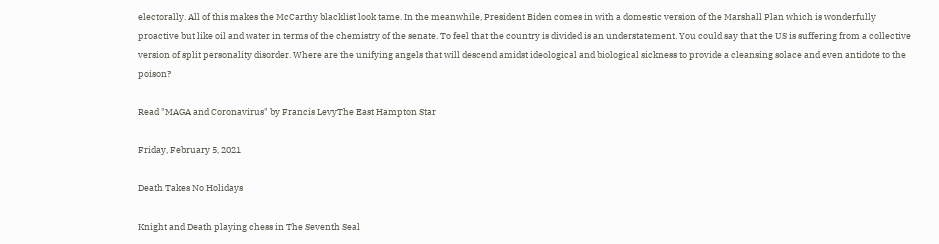electorally. All of this makes the McCarthy blacklist look tame. In the meanwhile, President Biden comes in with a domestic version of the Marshall Plan which is wonderfully proactive but like oil and water in terms of the chemistry of the senate. To feel that the country is divided is an understatement. You could say that the US is suffering from a collective version of split personality disorder. Where are the unifying angels that will descend amidst ideological and biological sickness to provide a cleansing solace and even antidote to the poison?

Read "MAGA and Coronavirus" by Francis LevyThe East Hampton Star

Friday, February 5, 2021

Death Takes No Holidays

Knight and Death playing chess in The Seventh Seal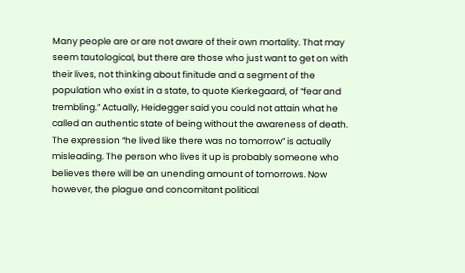Many people are or are not aware of their own mortality. That may seem tautological, but there are those who just want to get on with their lives, not thinking about finitude and a segment of the population who exist in a state, to quote Kierkegaard, of “fear and trembling.” Actually, Heidegger said you could not attain what he called an authentic state of being without the awareness of death. The expression “he lived like there was no tomorrow” is actually misleading. The person who lives it up is probably someone who believes there will be an unending amount of tomorrows. Now however, the plague and concomitant political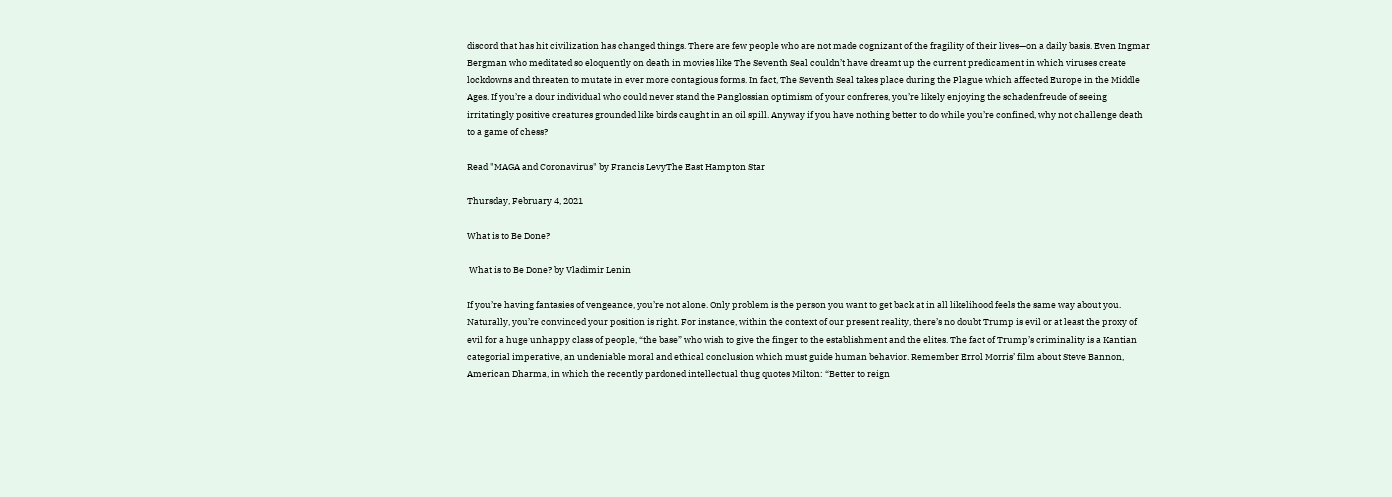discord that has hit civilization has changed things. There are few people who are not made cognizant of the fragility of their lives—on a daily basis. Even Ingmar Bergman who meditated so eloquently on death in movies like The Seventh Seal couldn’t have dreamt up the current predicament in which viruses create lockdowns and threaten to mutate in ever more contagious forms. In fact, The Seventh Seal takes place during the Plague which affected Europe in the Middle Ages. If you’re a dour individual who could never stand the Panglossian optimism of your confreres, you’re likely enjoying the schadenfreude of seeing irritatingly positive creatures grounded like birds caught in an oil spill. Anyway if you have nothing better to do while you’re confined, why not challenge death to a game of chess?

Read "MAGA and Coronavirus" by Francis LevyThe East Hampton Star

Thursday, February 4, 2021

What is to Be Done?

 What is to Be Done? by Vladimir Lenin

If you’re having fantasies of vengeance, you’re not alone. Only problem is the person you want to get back at in all likelihood feels the same way about you. Naturally, you’re convinced your position is right. For instance, within the context of our present reality, there’s no doubt Trump is evil or at least the proxy of evil for a huge unhappy class of people, “the base” who wish to give the finger to the establishment and the elites. The fact of Trump’s criminality is a Kantian categorial imperative, an undeniable moral and ethical conclusion which must guide human behavior. Remember Errol Morris’ film about Steve Bannon, American Dharma, in which the recently pardoned intellectual thug quotes Milton: “Better to reign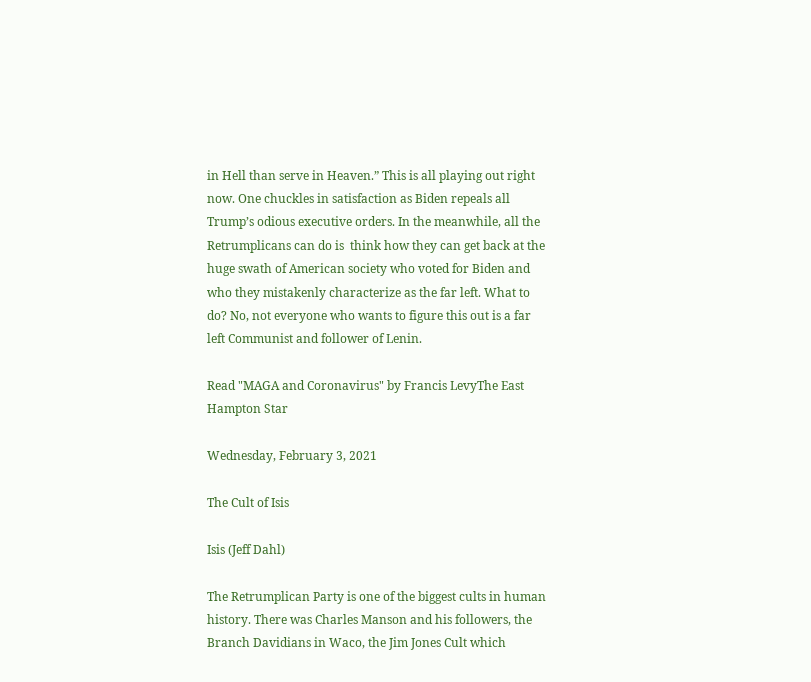in Hell than serve in Heaven.” This is all playing out right now. One chuckles in satisfaction as Biden repeals all Trump’s odious executive orders. In the meanwhile, all the Retrumplicans can do is  think how they can get back at the huge swath of American society who voted for Biden and who they mistakenly characterize as the far left. What to do? No, not everyone who wants to figure this out is a far left Communist and follower of Lenin.

Read "MAGA and Coronavirus" by Francis LevyThe East Hampton Star

Wednesday, February 3, 2021

The Cult of Isis

Isis (Jeff Dahl)

The Retrumplican Party is one of the biggest cults in human history. There was Charles Manson and his followers, the Branch Davidians in Waco, the Jim Jones Cult which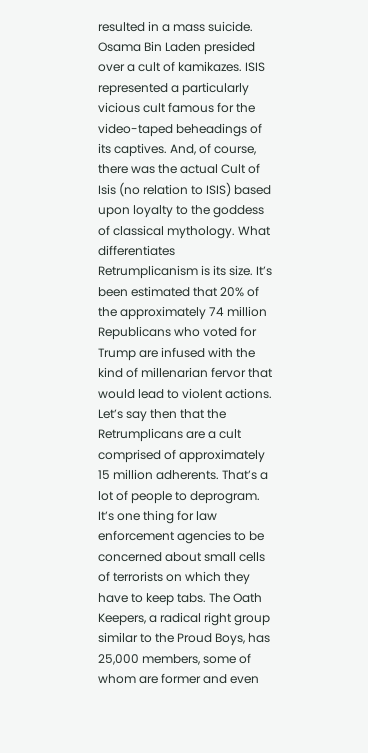resulted in a mass suicide. Osama Bin Laden presided over a cult of kamikazes. ISIS represented a particularly vicious cult famous for the video-taped beheadings of its captives. And, of course, there was the actual Cult of Isis (no relation to ISIS) based upon loyalty to the goddess of classical mythology. What differentiates Retrumplicanism is its size. It’s been estimated that 20% of the approximately 74 million Republicans who voted for Trump are infused with the kind of millenarian fervor that would lead to violent actions. Let’s say then that the Retrumplicans are a cult comprised of approximately 15 million adherents. That’s a lot of people to deprogram. It’s one thing for law enforcement agencies to be concerned about small cells of terrorists on which they have to keep tabs. The Oath Keepers, a radical right group similar to the Proud Boys, has 25,000 members, some of whom are former and even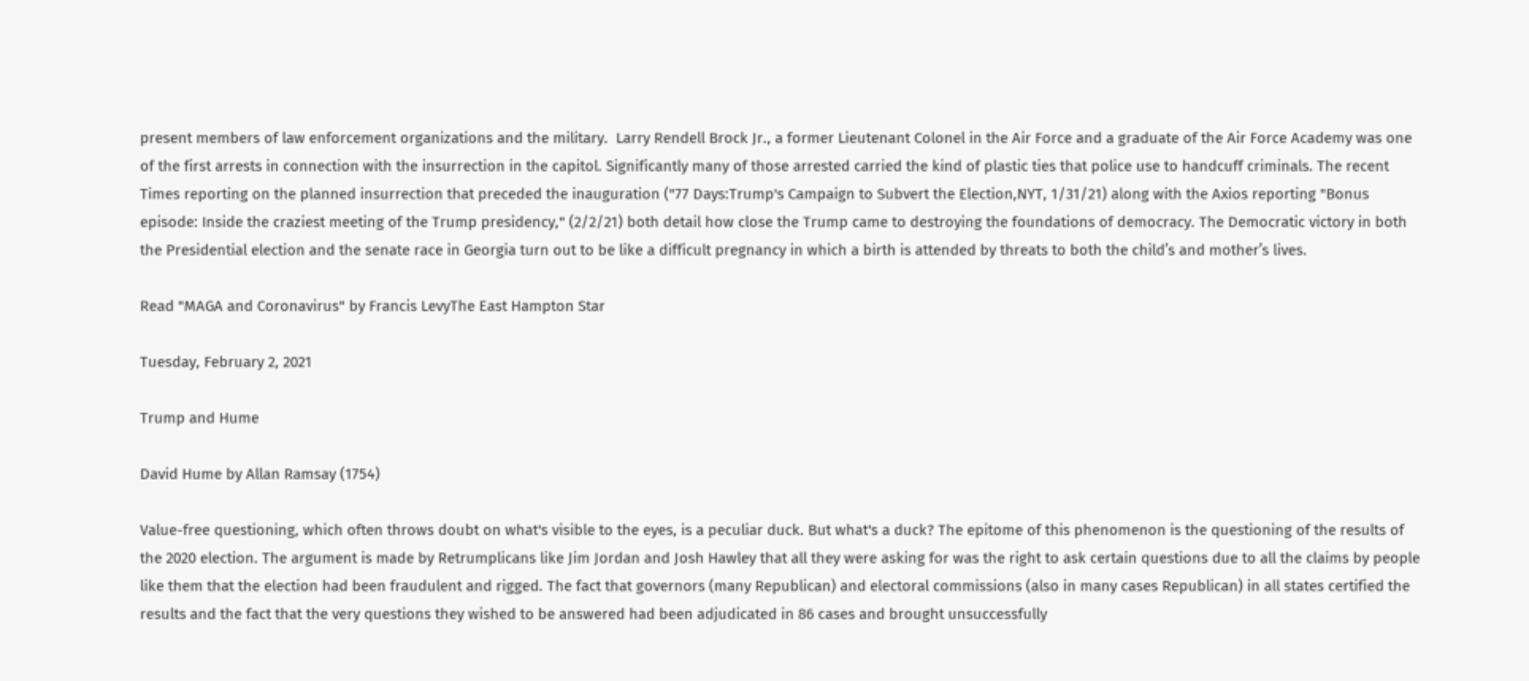present members of law enforcement organizations and the military.  Larry Rendell Brock Jr., a former Lieutenant Colonel in the Air Force and a graduate of the Air Force Academy was one of the first arrests in connection with the insurrection in the capitol. Significantly many of those arrested carried the kind of plastic ties that police use to handcuff criminals. The recent Times reporting on the planned insurrection that preceded the inauguration ("77 Days:Trump's Campaign to Subvert the Election,NYT, 1/31/21) along with the Axios reporting "Bonus episode: Inside the craziest meeting of the Trump presidency," (2/2/21) both detail how close the Trump came to destroying the foundations of democracy. The Democratic victory in both the Presidential election and the senate race in Georgia turn out to be like a difficult pregnancy in which a birth is attended by threats to both the child’s and mother’s lives.

Read "MAGA and Coronavirus" by Francis LevyThe East Hampton Star

Tuesday, February 2, 2021

Trump and Hume

David Hume by Allan Ramsay (1754)

Value-free questioning, which often throws doubt on what's visible to the eyes, is a peculiar duck. But what's a duck? The epitome of this phenomenon is the questioning of the results of the 2020 election. The argument is made by Retrumplicans like Jim Jordan and Josh Hawley that all they were asking for was the right to ask certain questions due to all the claims by people like them that the election had been fraudulent and rigged. The fact that governors (many Republican) and electoral commissions (also in many cases Republican) in all states certified the results and the fact that the very questions they wished to be answered had been adjudicated in 86 cases and brought unsuccessfully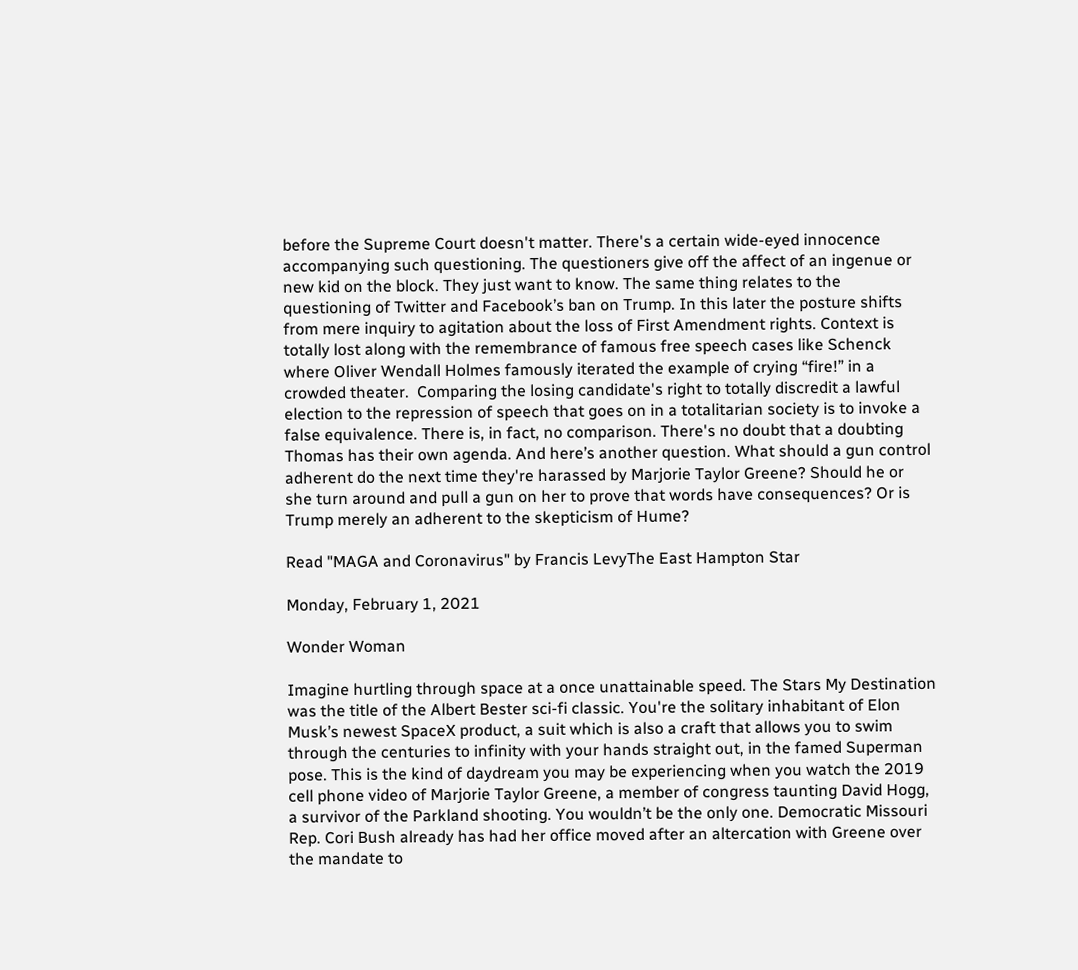before the Supreme Court doesn't matter. There's a certain wide-eyed innocence accompanying such questioning. The questioners give off the affect of an ingenue or new kid on the block. They just want to know. The same thing relates to the questioning of Twitter and Facebook’s ban on Trump. In this later the posture shifts from mere inquiry to agitation about the loss of First Amendment rights. Context is totally lost along with the remembrance of famous free speech cases like Schenck where Oliver Wendall Holmes famously iterated the example of crying “fire!” in a crowded theater.  Comparing the losing candidate's right to totally discredit a lawful election to the repression of speech that goes on in a totalitarian society is to invoke a false equivalence. There is, in fact, no comparison. There's no doubt that a doubting Thomas has their own agenda. And here’s another question. What should a gun control adherent do the next time they're harassed by Marjorie Taylor Greene? Should he or she turn around and pull a gun on her to prove that words have consequences? Or is Trump merely an adherent to the skepticism of Hume?

Read "MAGA and Coronavirus" by Francis LevyThe East Hampton Star

Monday, February 1, 2021

Wonder Woman

Imagine hurtling through space at a once unattainable speed. The Stars My Destination was the title of the Albert Bester sci-fi classic. You're the solitary inhabitant of Elon Musk’s newest SpaceX product, a suit which is also a craft that allows you to swim through the centuries to infinity with your hands straight out, in the famed Superman pose. This is the kind of daydream you may be experiencing when you watch the 2019 cell phone video of Marjorie Taylor Greene, a member of congress taunting David Hogg, a survivor of the Parkland shooting. You wouldn’t be the only one. Democratic Missouri Rep. Cori Bush already has had her office moved after an altercation with Greene over the mandate to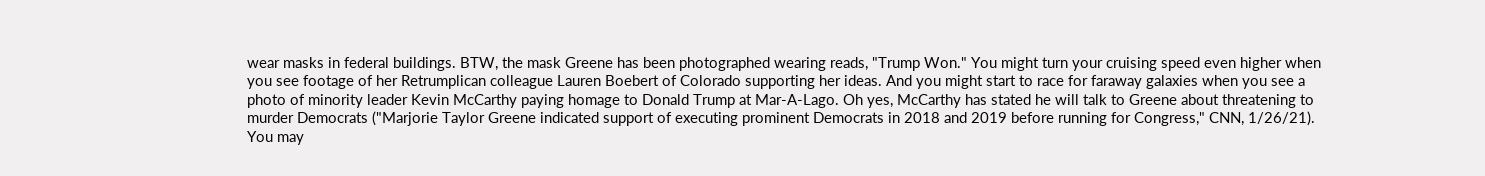wear masks in federal buildings. BTW, the mask Greene has been photographed wearing reads, "Trump Won." You might turn your cruising speed even higher when you see footage of her Retrumplican colleague Lauren Boebert of Colorado supporting her ideas. And you might start to race for faraway galaxies when you see a photo of minority leader Kevin McCarthy paying homage to Donald Trump at Mar-A-Lago. Oh yes, McCarthy has stated he will talk to Greene about threatening to murder Democrats ("Marjorie Taylor Greene indicated support of executing prominent Democrats in 2018 and 2019 before running for Congress," CNN, 1/26/21). You may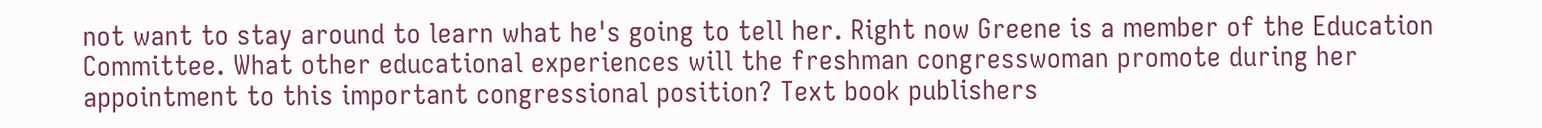not want to stay around to learn what he's going to tell her. Right now Greene is a member of the Education Committee. What other educational experiences will the freshman congresswoman promote during her appointment to this important congressional position? Text book publishers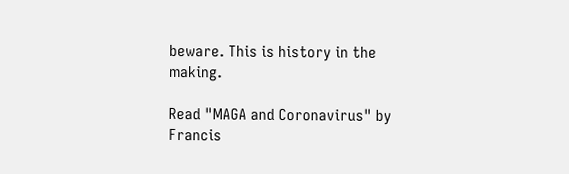beware. This is history in the making.

Read "MAGA and Coronavirus" by Francis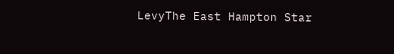LevyThe East Hampton Star